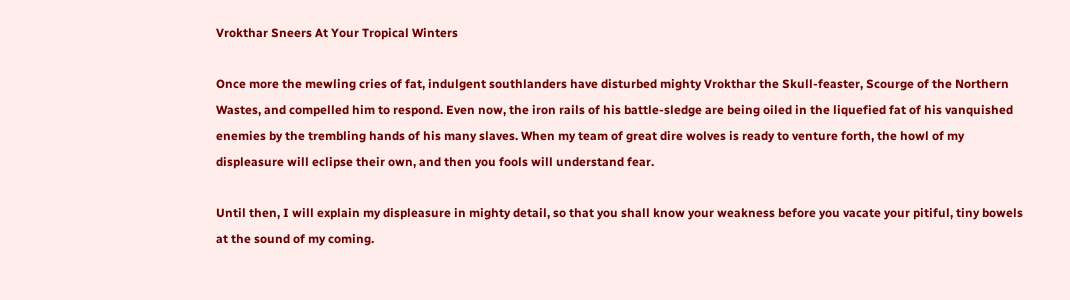Vrokthar Sneers At Your Tropical Winters

Once more the mewling cries of fat, indulgent southlanders have disturbed mighty Vrokthar the Skull-feaster, Scourge of the Northern Wastes, and compelled him to respond. Even now, the iron rails of his battle-sledge are being oiled in the liquefied fat of his vanquished enemies by the trembling hands of his many slaves. When my team of great dire wolves is ready to venture forth, the howl of my displeasure will eclipse their own, and then you fools will understand fear.

Until then, I will explain my displeasure in mighty detail, so that you shall know your weakness before you vacate your pitiful, tiny bowels at the sound of my coming.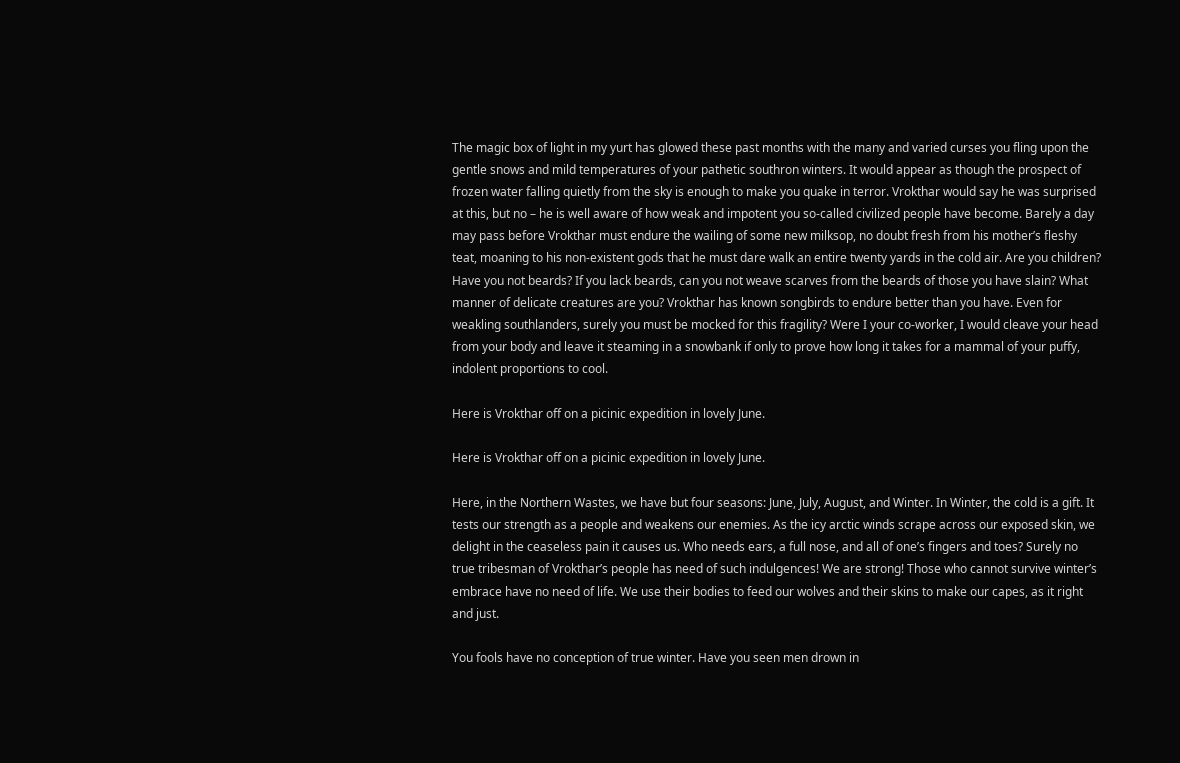The magic box of light in my yurt has glowed these past months with the many and varied curses you fling upon the gentle snows and mild temperatures of your pathetic southron winters. It would appear as though the prospect of frozen water falling quietly from the sky is enough to make you quake in terror. Vrokthar would say he was surprised at this, but no – he is well aware of how weak and impotent you so-called civilized people have become. Barely a day may pass before Vrokthar must endure the wailing of some new milksop, no doubt fresh from his mother’s fleshy teat, moaning to his non-existent gods that he must dare walk an entire twenty yards in the cold air. Are you children? Have you not beards? If you lack beards, can you not weave scarves from the beards of those you have slain? What manner of delicate creatures are you? Vrokthar has known songbirds to endure better than you have. Even for weakling southlanders, surely you must be mocked for this fragility? Were I your co-worker, I would cleave your head from your body and leave it steaming in a snowbank if only to prove how long it takes for a mammal of your puffy, indolent proportions to cool.

Here is Vrokthar off on a picinic expedition in lovely June.

Here is Vrokthar off on a picinic expedition in lovely June.

Here, in the Northern Wastes, we have but four seasons: June, July, August, and Winter. In Winter, the cold is a gift. It tests our strength as a people and weakens our enemies. As the icy arctic winds scrape across our exposed skin, we delight in the ceaseless pain it causes us. Who needs ears, a full nose, and all of one’s fingers and toes? Surely no true tribesman of Vrokthar’s people has need of such indulgences! We are strong! Those who cannot survive winter’s embrace have no need of life. We use their bodies to feed our wolves and their skins to make our capes, as it right and just.

You fools have no conception of true winter. Have you seen men drown in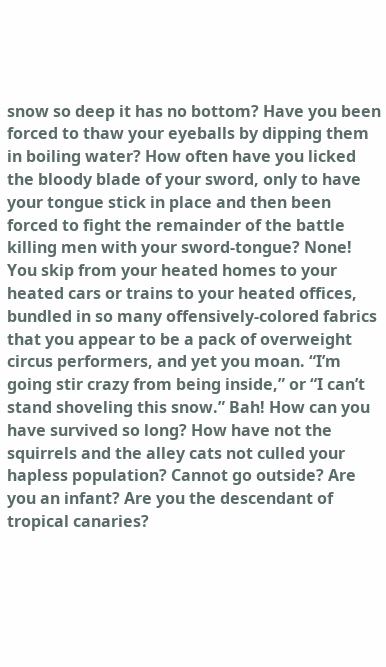snow so deep it has no bottom? Have you been forced to thaw your eyeballs by dipping them in boiling water? How often have you licked the bloody blade of your sword, only to have your tongue stick in place and then been forced to fight the remainder of the battle killing men with your sword-tongue? None! You skip from your heated homes to your heated cars or trains to your heated offices, bundled in so many offensively-colored fabrics that you appear to be a pack of overweight circus performers, and yet you moan. “I’m going stir crazy from being inside,” or “I can’t stand shoveling this snow.” Bah! How can you have survived so long? How have not the squirrels and the alley cats not culled your hapless population? Cannot go outside? Are you an infant? Are you the descendant of tropical canaries?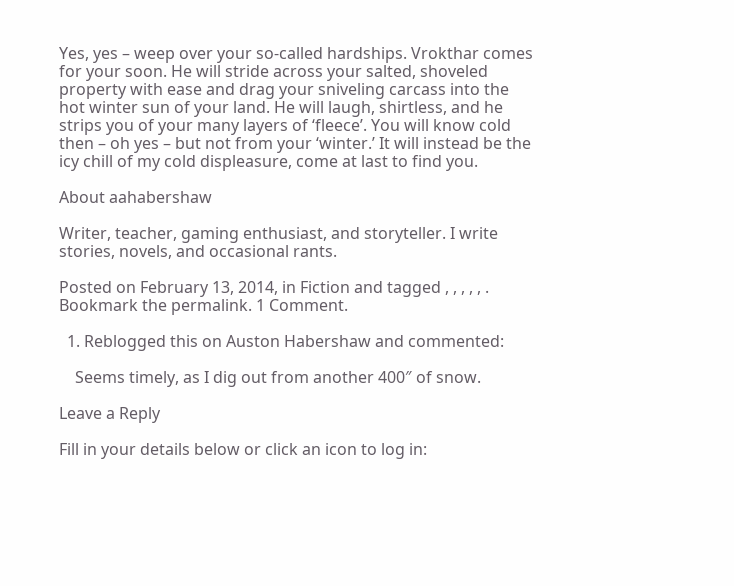Yes, yes – weep over your so-called hardships. Vrokthar comes for your soon. He will stride across your salted, shoveled property with ease and drag your sniveling carcass into the hot winter sun of your land. He will laugh, shirtless, and he strips you of your many layers of ‘fleece’. You will know cold then – oh yes – but not from your ‘winter.’ It will instead be the icy chill of my cold displeasure, come at last to find you.

About aahabershaw

Writer, teacher, gaming enthusiast, and storyteller. I write stories, novels, and occasional rants.

Posted on February 13, 2014, in Fiction and tagged , , , , , . Bookmark the permalink. 1 Comment.

  1. Reblogged this on Auston Habershaw and commented:

    Seems timely, as I dig out from another 400″ of snow.

Leave a Reply

Fill in your details below or click an icon to log in: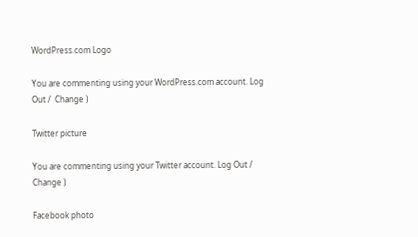WordPress.com Logo

You are commenting using your WordPress.com account. Log Out /  Change )

Twitter picture

You are commenting using your Twitter account. Log Out /  Change )

Facebook photo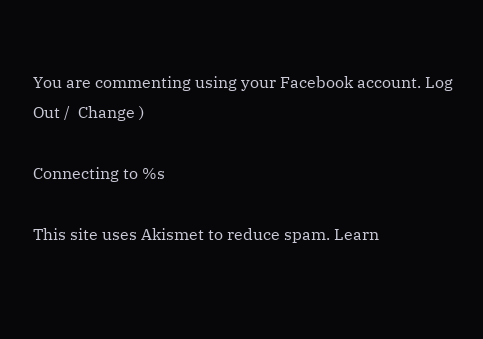You are commenting using your Facebook account. Log Out /  Change )

Connecting to %s

This site uses Akismet to reduce spam. Learn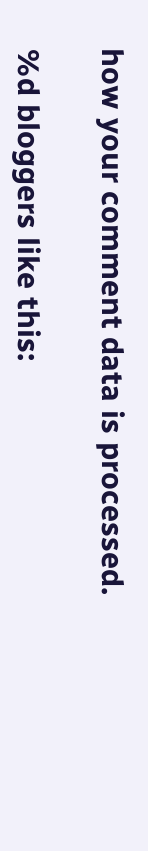how your comment data is processed.

%d bloggers like this: